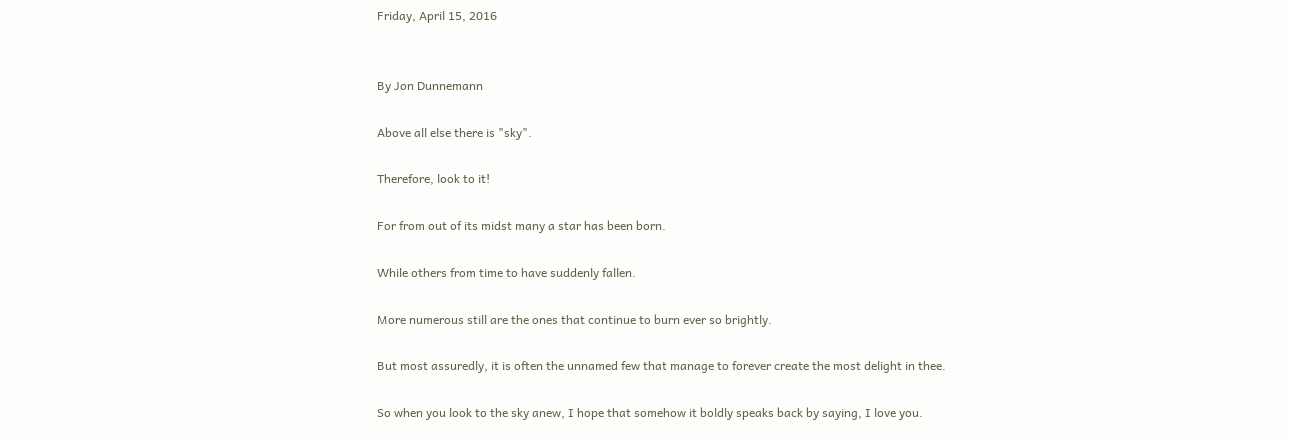Friday, April 15, 2016


By Jon Dunnemann

Above all else there is "sky".

Therefore, look to it!

For from out of its midst many a star has been born.

While others from time to have suddenly fallen.

More numerous still are the ones that continue to burn ever so brightly.

But most assuredly, it is often the unnamed few that manage to forever create the most delight in thee.

So when you look to the sky anew, I hope that somehow it boldly speaks back by saying, I love you.